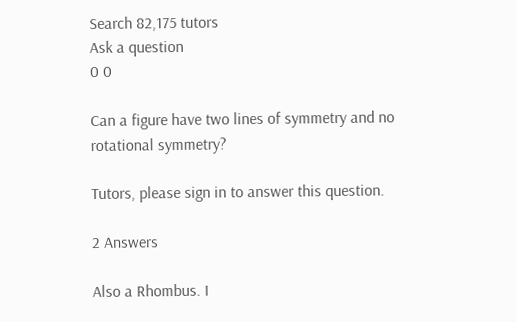Search 82,175 tutors
Ask a question
0 0

Can a figure have two lines of symmetry and no rotational symmetry?

Tutors, please sign in to answer this question.

2 Answers

Also a Rhombus. I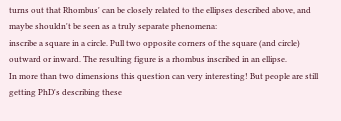turns out that Rhombus' can be closely related to the ellipses described above, and maybe shouldn't be seen as a truly separate phenomena:
inscribe a square in a circle. Pull two opposite corners of the square (and circle) outward or inward. The resulting figure is a rhombus inscribed in an ellipse.
In more than two dimensions this question can very interesting! But people are still getting PhD's describing these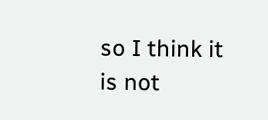so I think it is not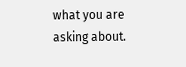what you are asking about.